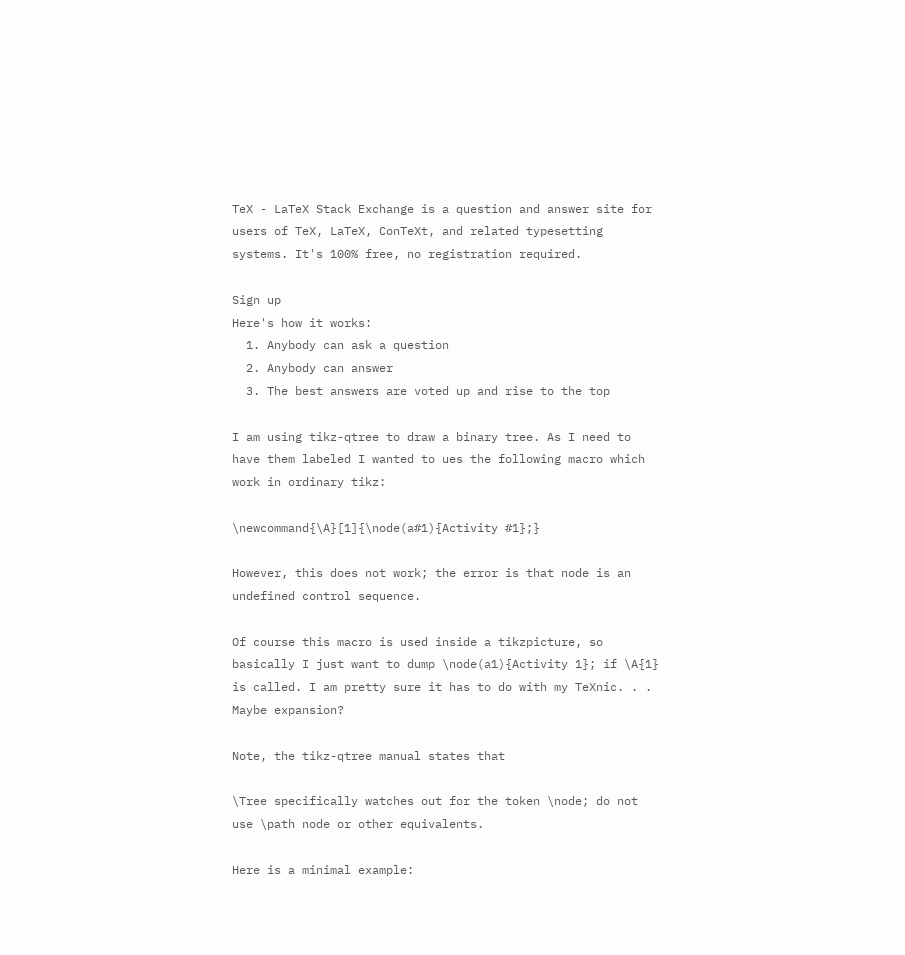TeX - LaTeX Stack Exchange is a question and answer site for users of TeX, LaTeX, ConTeXt, and related typesetting systems. It's 100% free, no registration required.

Sign up
Here's how it works:
  1. Anybody can ask a question
  2. Anybody can answer
  3. The best answers are voted up and rise to the top

I am using tikz-qtree to draw a binary tree. As I need to have them labeled I wanted to ues the following macro which work in ordinary tikz:

\newcommand{\A}[1]{\node(a#1){Activity #1};}

However, this does not work; the error is that node is an undefined control sequence.

Of course this macro is used inside a tikzpicture, so basically I just want to dump \node(a1){Activity 1}; if \A{1} is called. I am pretty sure it has to do with my TeXnic. . . Maybe expansion?

Note, the tikz-qtree manual states that

\Tree specifically watches out for the token \node; do not use \path node or other equivalents.

Here is a minimal example: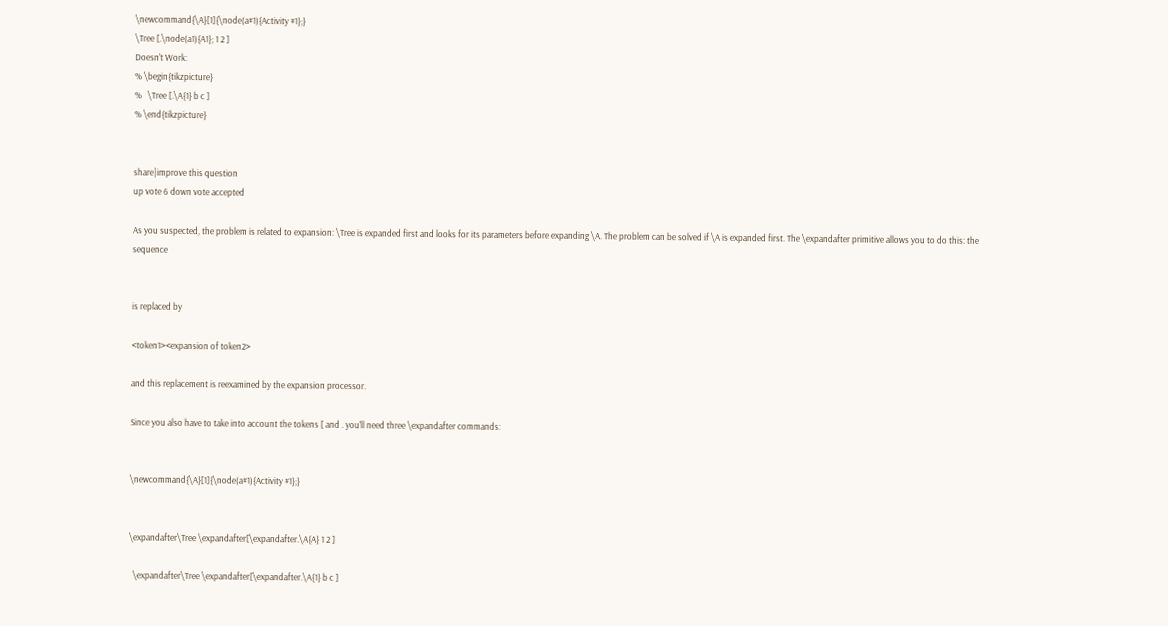\newcommand{\A}[1]{\node(a#1){Activity #1};}
\Tree [.\node(a1){A1}; 1 2 ]
Doesn't Work:
% \begin{tikzpicture}
%   \Tree [.\A{1} b c ]
% \end{tikzpicture}


share|improve this question
up vote 6 down vote accepted

As you suspected, the problem is related to expansion: \Tree is expanded first and looks for its parameters before expanding \A. The problem can be solved if \A is expanded first. The \expandafter primitive allows you to do this: the sequence


is replaced by

<token1><expansion of token2>

and this replacement is reexamined by the expansion processor.

Since you also have to take into account the tokens [ and . you'll need three \expandafter commands:


\newcommand{\A}[1]{\node(a#1){Activity #1};}


\expandafter\Tree \expandafter[\expandafter.\A{A} 1 2 ]

  \expandafter\Tree \expandafter[\expandafter.\A{1} b c ]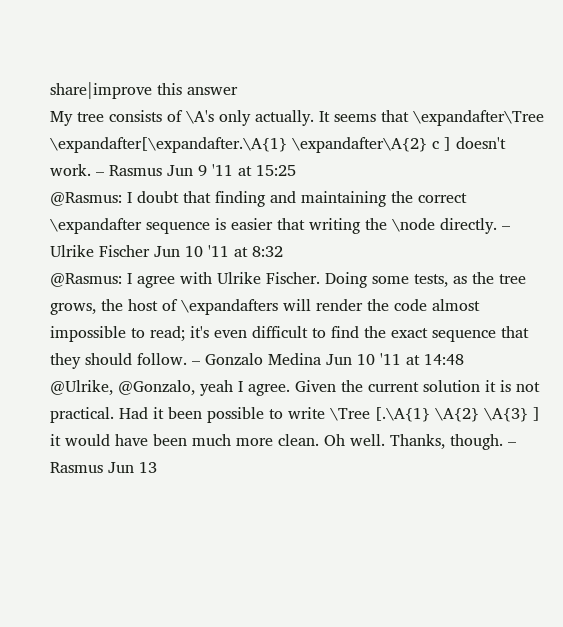share|improve this answer
My tree consists of \A's only actually. It seems that \expandafter\Tree \expandafter[\expandafter.\A{1} \expandafter\A{2} c ] doesn't work. – Rasmus Jun 9 '11 at 15:25
@Rasmus: I doubt that finding and maintaining the correct \expandafter sequence is easier that writing the \node directly. – Ulrike Fischer Jun 10 '11 at 8:32
@Rasmus: I agree with Ulrike Fischer. Doing some tests, as the tree grows, the host of \expandafters will render the code almost impossible to read; it's even difficult to find the exact sequence that they should follow. – Gonzalo Medina Jun 10 '11 at 14:48
@Ulrike, @Gonzalo, yeah I agree. Given the current solution it is not practical. Had it been possible to write \Tree [.\A{1} \A{2} \A{3} ] it would have been much more clean. Oh well. Thanks, though. – Rasmus Jun 13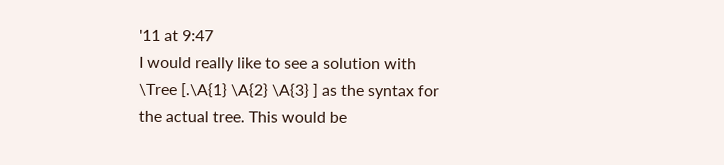'11 at 9:47
I would really like to see a solution with \Tree [.\A{1} \A{2} \A{3} ] as the syntax for the actual tree. This would be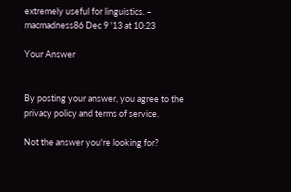extremely useful for linguistics. – macmadness86 Dec 9 '13 at 10:23

Your Answer


By posting your answer, you agree to the privacy policy and terms of service.

Not the answer you're looking for?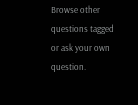Browse other questions tagged or ask your own question.